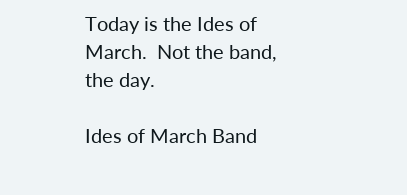Today is the Ides of March.  Not the band, the day.

Ides of March Band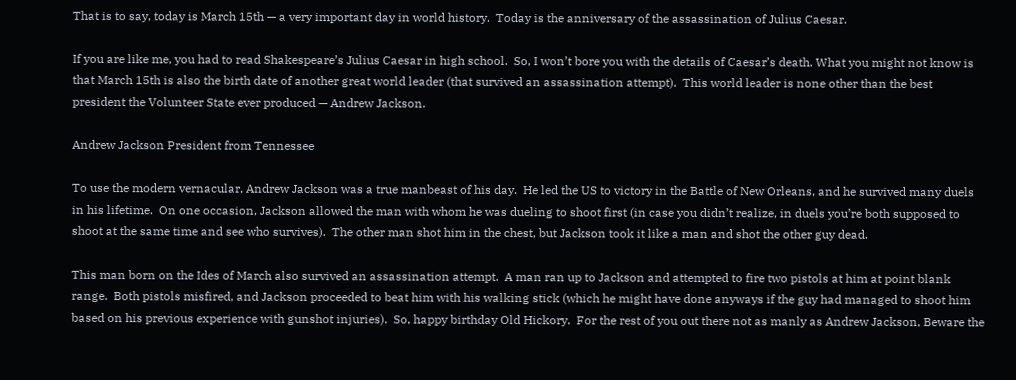That is to say, today is March 15th — a very important day in world history.  Today is the anniversary of the assassination of Julius Caesar.

If you are like me, you had to read Shakespeare’s Julius Caesar in high school.  So, I won’t bore you with the details of Caesar’s death. What you might not know is that March 15th is also the birth date of another great world leader (that survived an assassination attempt).  This world leader is none other than the best president the Volunteer State ever produced — Andrew Jackson.

Andrew Jackson President from Tennessee

To use the modern vernacular, Andrew Jackson was a true manbeast of his day.  He led the US to victory in the Battle of New Orleans, and he survived many duels in his lifetime.  On one occasion, Jackson allowed the man with whom he was dueling to shoot first (in case you didn’t realize, in duels you’re both supposed to shoot at the same time and see who survives).  The other man shot him in the chest, but Jackson took it like a man and shot the other guy dead.

This man born on the Ides of March also survived an assassination attempt.  A man ran up to Jackson and attempted to fire two pistols at him at point blank range.  Both pistols misfired, and Jackson proceeded to beat him with his walking stick (which he might have done anyways if the guy had managed to shoot him based on his previous experience with gunshot injuries).  So, happy birthday Old Hickory.  For the rest of you out there not as manly as Andrew Jackson, Beware the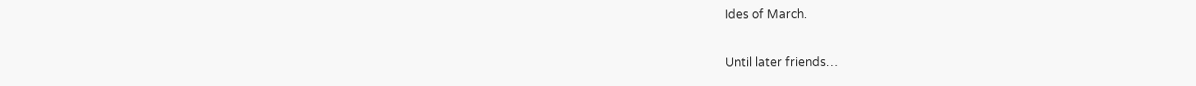Ides of March.

Until later friends…